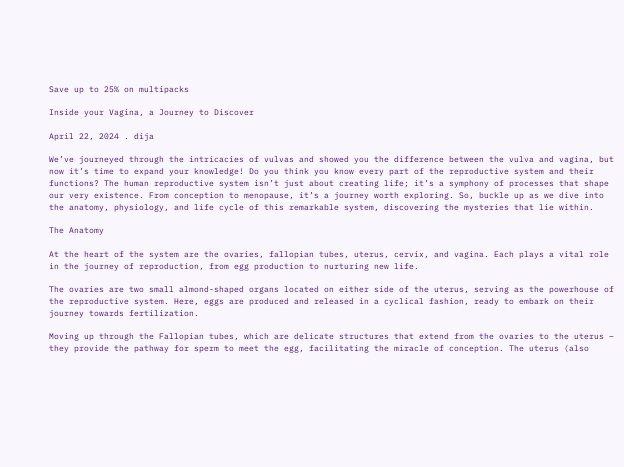Save up to 25% on multipacks

Inside your Vagina, a Journey to Discover

April 22, 2024 . dija

We’ve journeyed through the intricacies of vulvas and showed you the difference between the vulva and vagina, but now it’s time to expand your knowledge! Do you think you know every part of the reproductive system and their functions? The human reproductive system isn’t just about creating life; it’s a symphony of processes that shape our very existence. From conception to menopause, it’s a journey worth exploring. So, buckle up as we dive into the anatomy, physiology, and life cycle of this remarkable system, discovering the mysteries that lie within.

The Anatomy

At the heart of the system are the ovaries, fallopian tubes, uterus, cervix, and vagina. Each plays a vital role in the journey of reproduction, from egg production to nurturing new life.

The ovaries are two small almond-shaped organs located on either side of the uterus, serving as the powerhouse of the reproductive system. Here, eggs are produced and released in a cyclical fashion, ready to embark on their journey towards fertilization.

Moving up through the Fallopian tubes, which are delicate structures that extend from the ovaries to the uterus – they provide the pathway for sperm to meet the egg, facilitating the miracle of conception. The uterus (also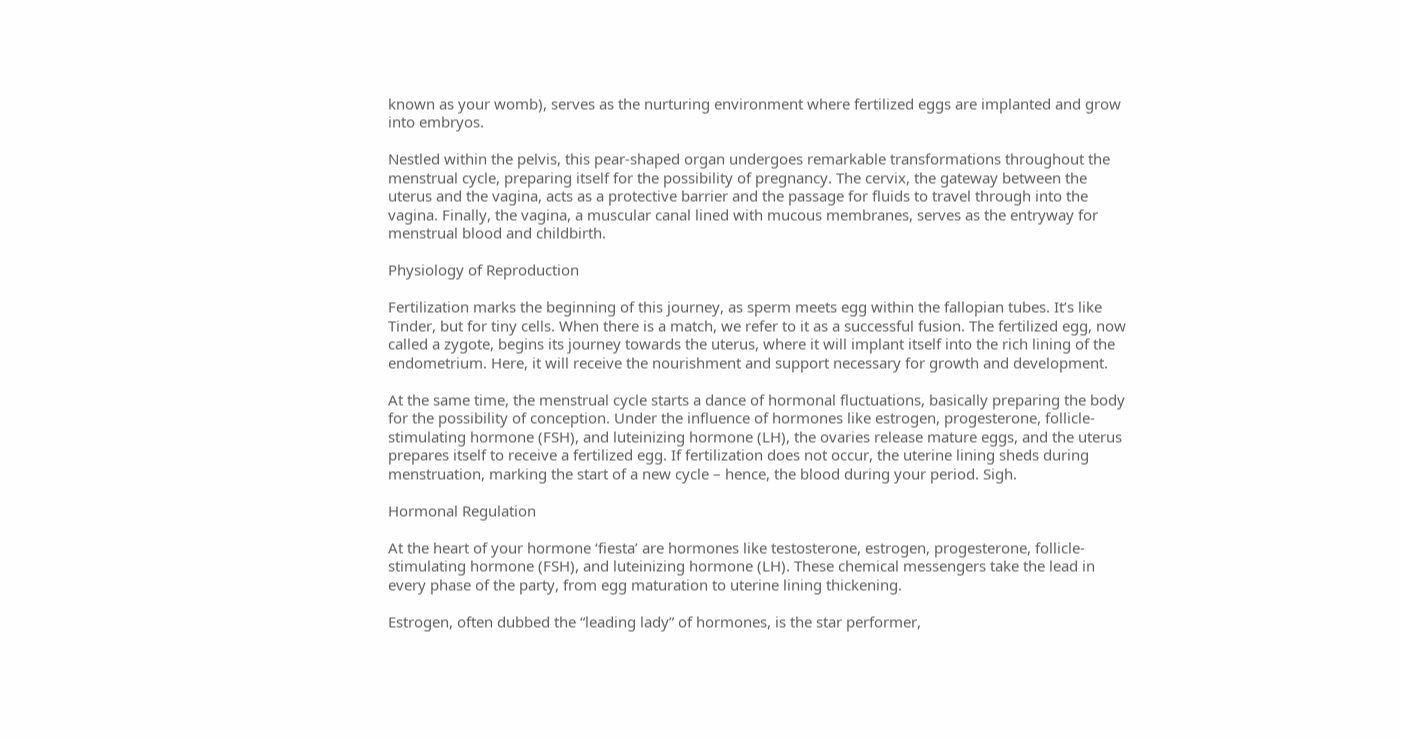known as your womb), serves as the nurturing environment where fertilized eggs are implanted and grow into embryos.

Nestled within the pelvis, this pear-shaped organ undergoes remarkable transformations throughout the menstrual cycle, preparing itself for the possibility of pregnancy. The cervix, the gateway between the uterus and the vagina, acts as a protective barrier and the passage for fluids to travel through into the vagina. Finally, the vagina, a muscular canal lined with mucous membranes, serves as the entryway for menstrual blood and childbirth.

Physiology of Reproduction

Fertilization marks the beginning of this journey, as sperm meets egg within the fallopian tubes. It’s like Tinder, but for tiny cells. When there is a match, we refer to it as a successful fusion. The fertilized egg, now called a zygote, begins its journey towards the uterus, where it will implant itself into the rich lining of the endometrium. Here, it will receive the nourishment and support necessary for growth and development.

At the same time, the menstrual cycle starts a dance of hormonal fluctuations, basically preparing the body for the possibility of conception. Under the influence of hormones like estrogen, progesterone, follicle-stimulating hormone (FSH), and luteinizing hormone (LH), the ovaries release mature eggs, and the uterus prepares itself to receive a fertilized egg. If fertilization does not occur, the uterine lining sheds during menstruation, marking the start of a new cycle – hence, the blood during your period. Sigh.

Hormonal Regulation

At the heart of your hormone ‘fiesta’ are hormones like testosterone, estrogen, progesterone, follicle-stimulating hormone (FSH), and luteinizing hormone (LH). These chemical messengers take the lead in every phase of the party, from egg maturation to uterine lining thickening.

Estrogen, often dubbed the “leading lady” of hormones, is the star performer,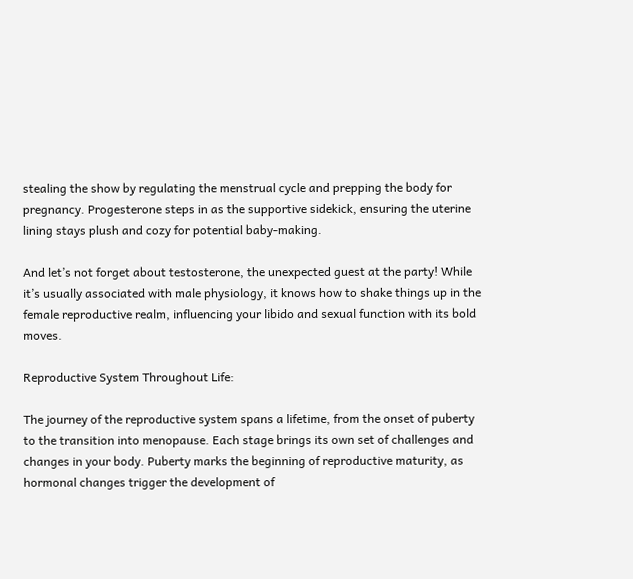stealing the show by regulating the menstrual cycle and prepping the body for pregnancy. Progesterone steps in as the supportive sidekick, ensuring the uterine lining stays plush and cozy for potential baby-making.

And let’s not forget about testosterone, the unexpected guest at the party! While it’s usually associated with male physiology, it knows how to shake things up in the female reproductive realm, influencing your libido and sexual function with its bold moves.

Reproductive System Throughout Life:

The journey of the reproductive system spans a lifetime, from the onset of puberty to the transition into menopause. Each stage brings its own set of challenges and changes in your body. Puberty marks the beginning of reproductive maturity, as hormonal changes trigger the development of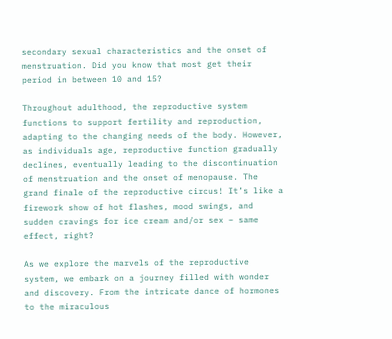secondary sexual characteristics and the onset of menstruation. Did you know that most get their period in between 10 and 15?

Throughout adulthood, the reproductive system functions to support fertility and reproduction, adapting to the changing needs of the body. However, as individuals age, reproductive function gradually declines, eventually leading to the discontinuation of menstruation and the onset of menopause. The grand finale of the reproductive circus! It’s like a firework show of hot flashes, mood swings, and sudden cravings for ice cream and/or sex – same effect, right?

As we explore the marvels of the reproductive system, we embark on a journey filled with wonder and discovery. From the intricate dance of hormones to the miraculous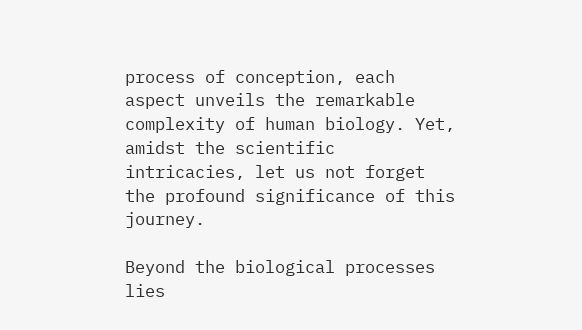process of conception, each aspect unveils the remarkable complexity of human biology. Yet, amidst the scientific intricacies, let us not forget the profound significance of this journey.

Beyond the biological processes lies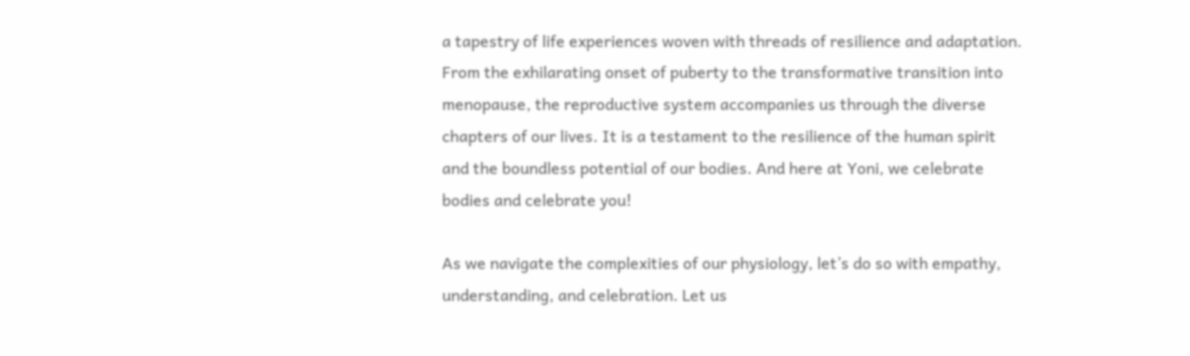a tapestry of life experiences woven with threads of resilience and adaptation. From the exhilarating onset of puberty to the transformative transition into menopause, the reproductive system accompanies us through the diverse chapters of our lives. It is a testament to the resilience of the human spirit and the boundless potential of our bodies. And here at Yoni, we celebrate bodies and celebrate you!

As we navigate the complexities of our physiology, let’s do so with empathy, understanding, and celebration. Let us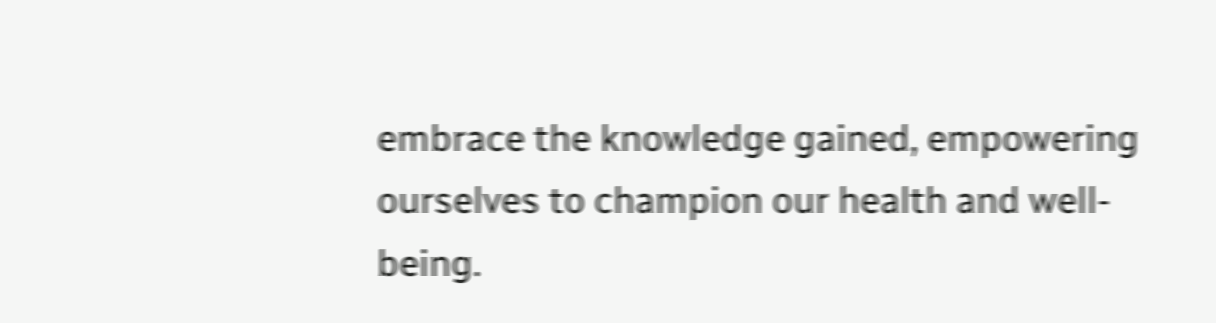embrace the knowledge gained, empowering ourselves to champion our health and well-being.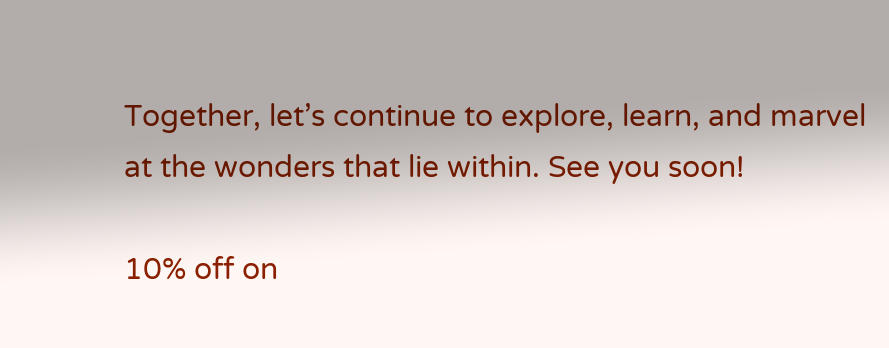Together, let’s continue to explore, learn, and marvel at the wonders that lie within. See you soon!

10% off on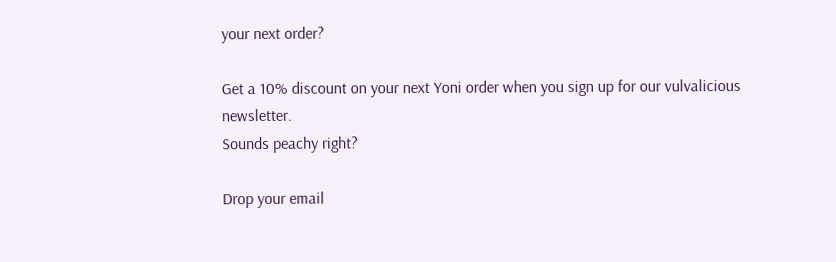your next order?

Get a 10% discount on your next Yoni order when you sign up for our vulvalicious newsletter.
Sounds peachy right?

Drop your email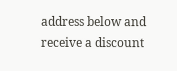address below and receive a discount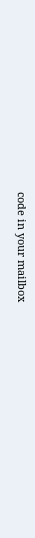code in your mailbox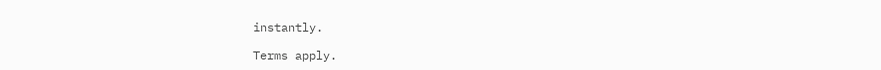instantly.

Terms apply.